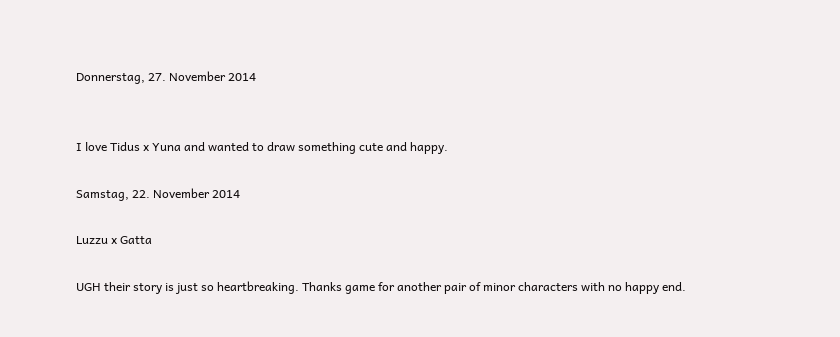Donnerstag, 27. November 2014


I love Tidus x Yuna and wanted to draw something cute and happy.

Samstag, 22. November 2014

Luzzu x Gatta

UGH their story is just so heartbreaking. Thanks game for another pair of minor characters with no happy end.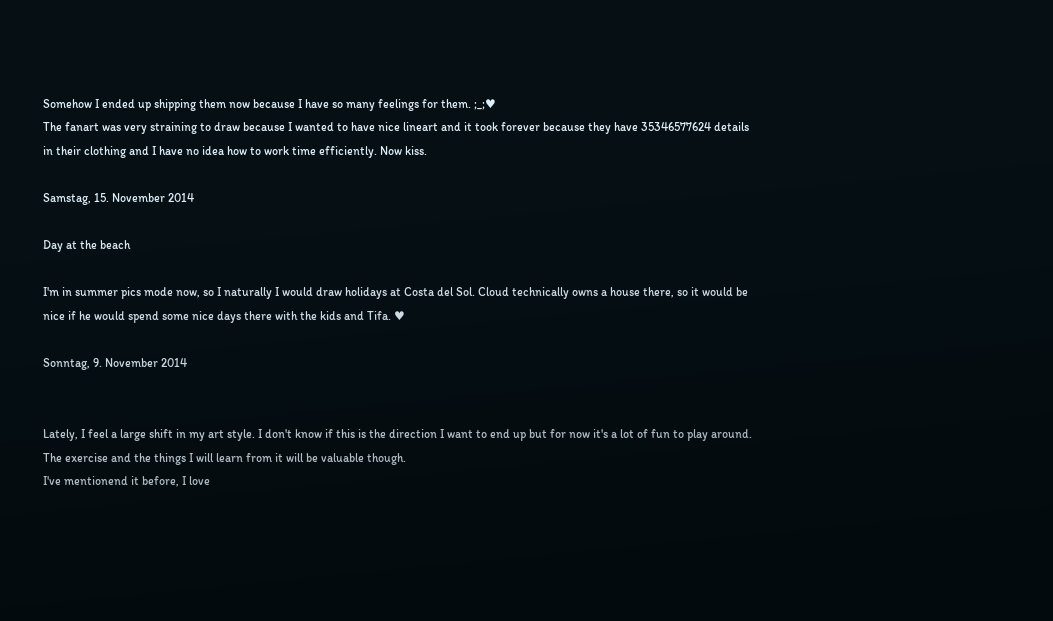Somehow I ended up shipping them now because I have so many feelings for them. ;_;♥
The fanart was very straining to draw because I wanted to have nice lineart and it took forever because they have 35346577624 details in their clothing and I have no idea how to work time efficiently. Now kiss.

Samstag, 15. November 2014

Day at the beach

I'm in summer pics mode now, so I naturally I would draw holidays at Costa del Sol. Cloud technically owns a house there, so it would be nice if he would spend some nice days there with the kids and Tifa. ♥

Sonntag, 9. November 2014


Lately, I feel a large shift in my art style. I don't know if this is the direction I want to end up but for now it's a lot of fun to play around. The exercise and the things I will learn from it will be valuable though.
I've mentionend it before, I love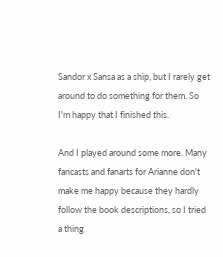Sandor x Sansa as a ship, but I rarely get around to do something for them. So I'm happy that I finished this.

And I played around some more. Many fancasts and fanarts for Arianne don't make me happy because they hardly follow the book descriptions, so I tried a thing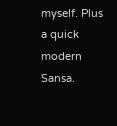myself. Plus a quick modern Sansa.